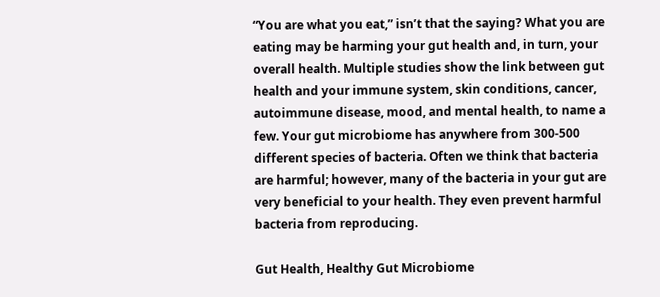“You are what you eat,” isn’t that the saying? What you are eating may be harming your gut health and, in turn, your overall health. Multiple studies show the link between gut health and your immune system, skin conditions, cancer, autoimmune disease, mood, and mental health, to name a few. Your gut microbiome has anywhere from 300-500 different species of bacteria. Often we think that bacteria are harmful; however, many of the bacteria in your gut are very beneficial to your health. They even prevent harmful bacteria from reproducing.

Gut Health, Healthy Gut Microbiome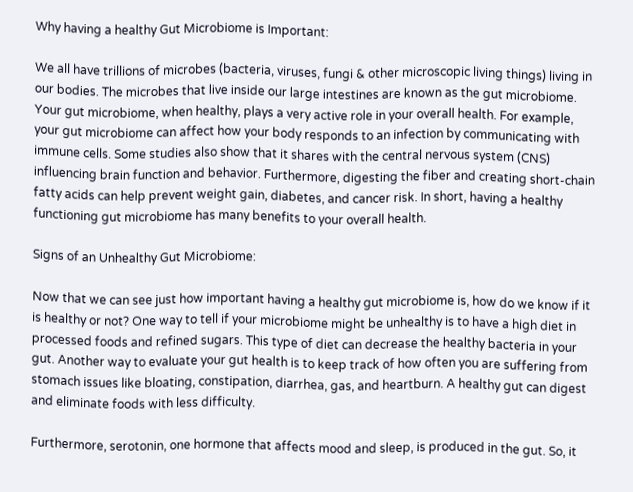Why having a healthy Gut Microbiome is Important:

We all have trillions of microbes (bacteria, viruses, fungi & other microscopic living things) living in our bodies. The microbes that live inside our large intestines are known as the gut microbiome. Your gut microbiome, when healthy, plays a very active role in your overall health. For example, your gut microbiome can affect how your body responds to an infection by communicating with immune cells. Some studies also show that it shares with the central nervous system (CNS) influencing brain function and behavior. Furthermore, digesting the fiber and creating short-chain fatty acids can help prevent weight gain, diabetes, and cancer risk. In short, having a healthy functioning gut microbiome has many benefits to your overall health.

Signs of an Unhealthy Gut Microbiome:

Now that we can see just how important having a healthy gut microbiome is, how do we know if it is healthy or not? One way to tell if your microbiome might be unhealthy is to have a high diet in processed foods and refined sugars. This type of diet can decrease the healthy bacteria in your gut. Another way to evaluate your gut health is to keep track of how often you are suffering from stomach issues like bloating, constipation, diarrhea, gas, and heartburn. A healthy gut can digest and eliminate foods with less difficulty.

Furthermore, serotonin, one hormone that affects mood and sleep, is produced in the gut. So, it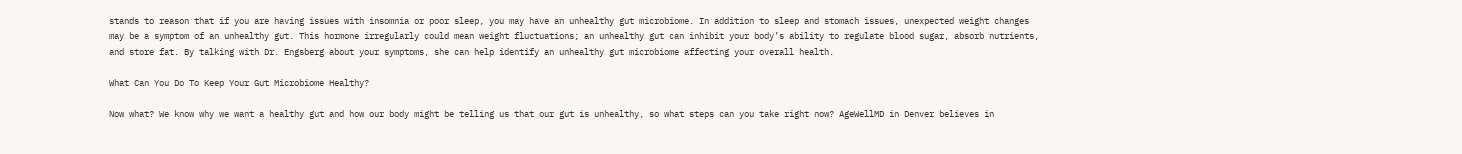stands to reason that if you are having issues with insomnia or poor sleep, you may have an unhealthy gut microbiome. In addition to sleep and stomach issues, unexpected weight changes may be a symptom of an unhealthy gut. This hormone irregularly could mean weight fluctuations; an unhealthy gut can inhibit your body’s ability to regulate blood sugar, absorb nutrients, and store fat. By talking with Dr. Engsberg about your symptoms, she can help identify an unhealthy gut microbiome affecting your overall health.

What Can You Do To Keep Your Gut Microbiome Healthy?

Now what? We know why we want a healthy gut and how our body might be telling us that our gut is unhealthy, so what steps can you take right now? AgeWellMD in Denver believes in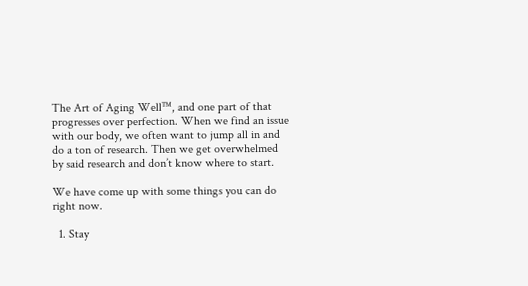The Art of Aging Well™, and one part of that progresses over perfection. When we find an issue with our body, we often want to jump all in and do a ton of research. Then we get overwhelmed by said research and don’t know where to start.

We have come up with some things you can do right now.

  1. Stay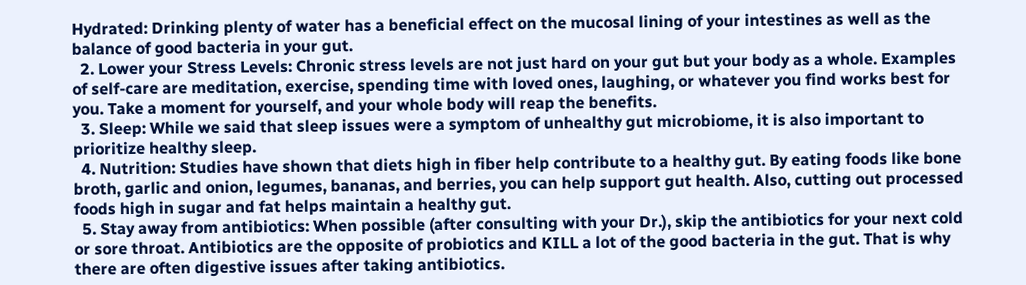Hydrated: Drinking plenty of water has a beneficial effect on the mucosal lining of your intestines as well as the balance of good bacteria in your gut.
  2. Lower your Stress Levels: Chronic stress levels are not just hard on your gut but your body as a whole. Examples of self-care are meditation, exercise, spending time with loved ones, laughing, or whatever you find works best for you. Take a moment for yourself, and your whole body will reap the benefits.
  3. Sleep: While we said that sleep issues were a symptom of unhealthy gut microbiome, it is also important to prioritize healthy sleep.
  4. Nutrition: Studies have shown that diets high in fiber help contribute to a healthy gut. By eating foods like bone broth, garlic and onion, legumes, bananas, and berries, you can help support gut health. Also, cutting out processed foods high in sugar and fat helps maintain a healthy gut.
  5. Stay away from antibiotics: When possible (after consulting with your Dr.), skip the antibiotics for your next cold or sore throat. Antibiotics are the opposite of probiotics and KILL a lot of the good bacteria in the gut. That is why there are often digestive issues after taking antibiotics.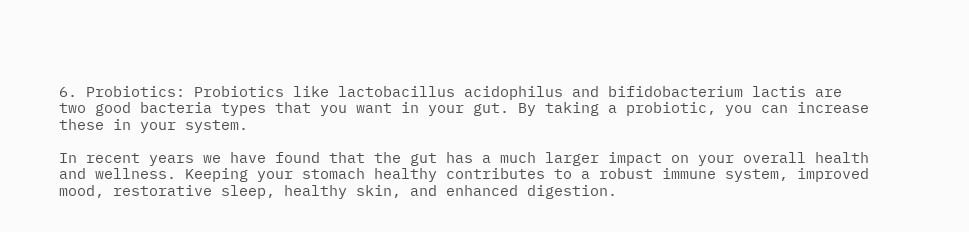6. Probiotics: Probiotics like lactobacillus acidophilus and bifidobacterium lactis are two good bacteria types that you want in your gut. By taking a probiotic, you can increase these in your system.

In recent years we have found that the gut has a much larger impact on your overall health and wellness. Keeping your stomach healthy contributes to a robust immune system, improved mood, restorative sleep, healthy skin, and enhanced digestion.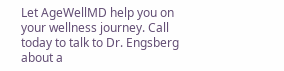Let AgeWellMD help you on your wellness journey. Call today to talk to Dr. Engsberg about a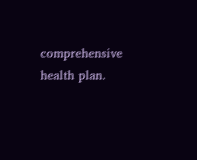comprehensive health plan.